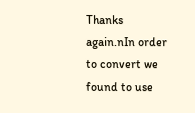Thanks again.nIn order to convert we found to use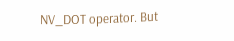NV_DOT operator. But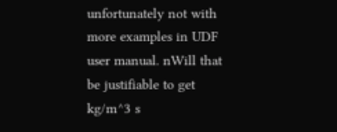unfortunately not with more examples in UDF user manual. nWill that be justifiable to get kg/m^3 s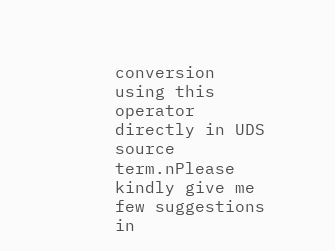conversion using this operator directly in UDS source term.nPlease kindly give me few suggestions in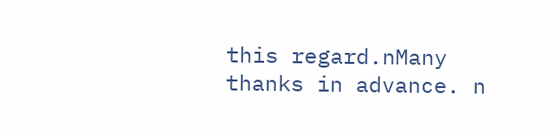this regard.nMany thanks in advance. n